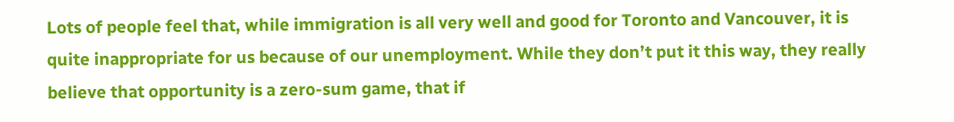Lots of people feel that, while immigration is all very well and good for Toronto and Vancouver, it is quite inappropriate for us because of our unemployment. While they don’t put it this way, they really believe that opportunity is a zero-sum game, that if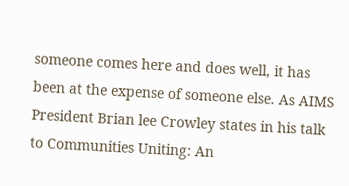someone comes here and does well, it has been at the expense of someone else. As AIMS President Brian lee Crowley states in his talk to Communities Uniting: An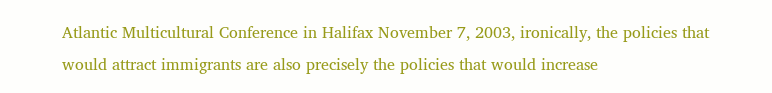Atlantic Multicultural Conference in Halifax November 7, 2003, ironically, the policies that would attract immigrants are also precisely the policies that would increase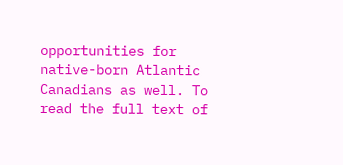opportunities for native-born Atlantic Canadians as well. To read the full text of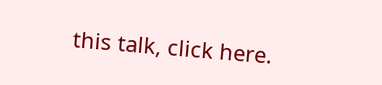this talk, click here.